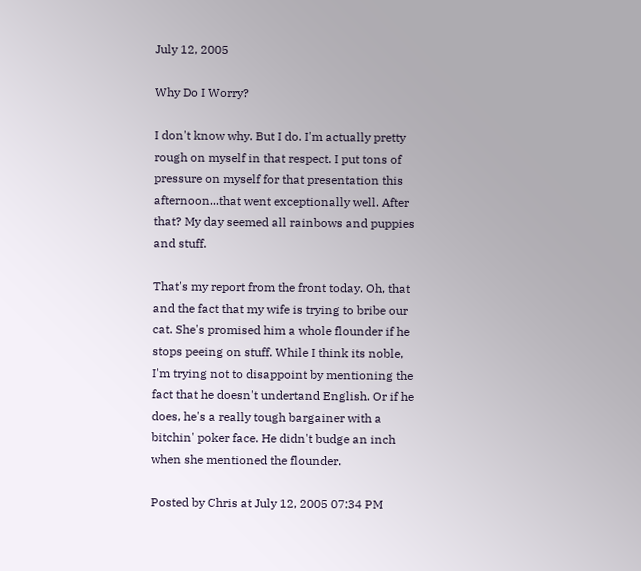July 12, 2005

Why Do I Worry?

I don't know why. But I do. I'm actually pretty rough on myself in that respect. I put tons of pressure on myself for that presentation this afternoon...that went exceptionally well. After that? My day seemed all rainbows and puppies and stuff.

That's my report from the front today. Oh, that and the fact that my wife is trying to bribe our cat. She's promised him a whole flounder if he stops peeing on stuff. While I think its noble, I'm trying not to disappoint by mentioning the fact that he doesn't undertand English. Or if he does, he's a really tough bargainer with a bitchin' poker face. He didn't budge an inch when she mentioned the flounder.

Posted by Chris at July 12, 2005 07:34 PM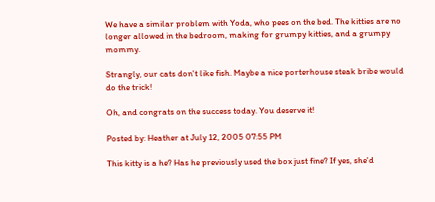We have a similar problem with Yoda, who pees on the bed. The kitties are no longer allowed in the bedroom, making for grumpy kitties, and a grumpy mommy.

Strangly, our cats don't like fish. Maybe a nice porterhouse steak bribe would do the trick!

Oh, and congrats on the success today. You deserve it!

Posted by: Heather at July 12, 2005 07:55 PM

This kitty is a he? Has he previously used the box just fine? If yes, she'd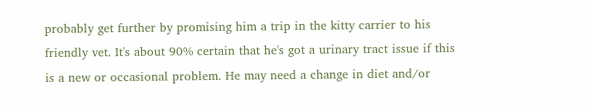probably get further by promising him a trip in the kitty carrier to his friendly vet. It's about 90% certain that he's got a urinary tract issue if this is a new or occasional problem. He may need a change in diet and/or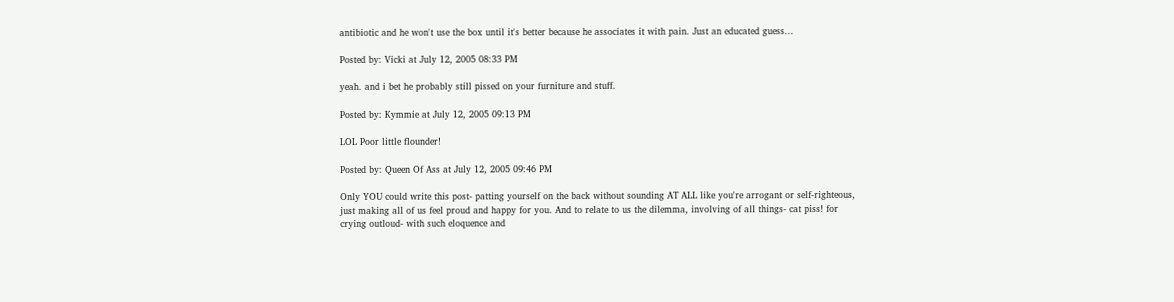antibiotic and he won't use the box until it's better because he associates it with pain. Just an educated guess...

Posted by: Vicki at July 12, 2005 08:33 PM

yeah. and i bet he probably still pissed on your furniture and stuff.

Posted by: Kymmie at July 12, 2005 09:13 PM

LOL Poor little flounder!

Posted by: Queen Of Ass at July 12, 2005 09:46 PM

Only YOU could write this post- patting yourself on the back without sounding AT ALL like you're arrogant or self-righteous, just making all of us feel proud and happy for you. And to relate to us the dilemma, involving of all things- cat piss! for crying outloud- with such eloquence and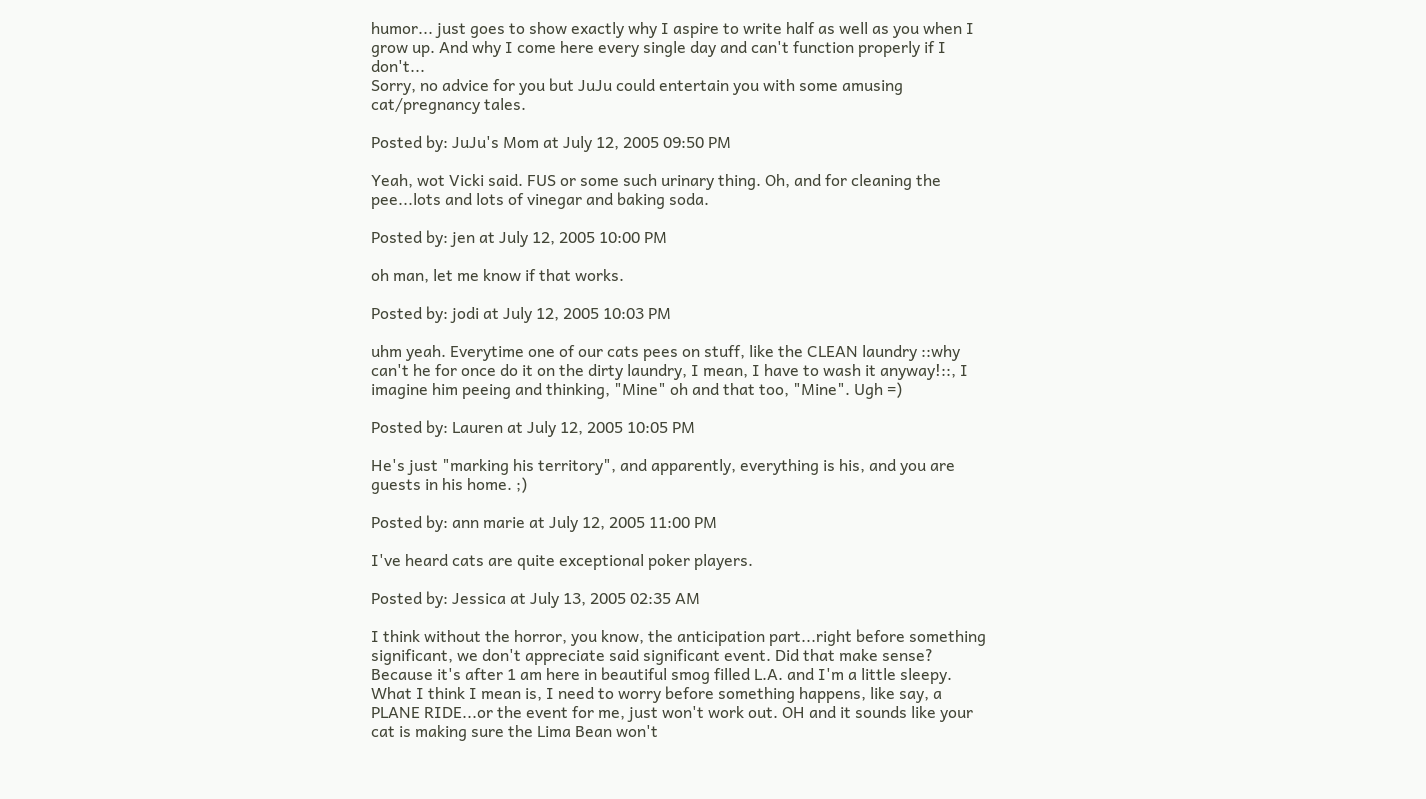humor... just goes to show exactly why I aspire to write half as well as you when I grow up. And why I come here every single day and can't function properly if I don't...
Sorry, no advice for you but JuJu could entertain you with some amusing cat/pregnancy tales.

Posted by: JuJu's Mom at July 12, 2005 09:50 PM

Yeah, wot Vicki said. FUS or some such urinary thing. Oh, and for cleaning the pee...lots and lots of vinegar and baking soda.

Posted by: jen at July 12, 2005 10:00 PM

oh man, let me know if that works.

Posted by: jodi at July 12, 2005 10:03 PM

uhm yeah. Everytime one of our cats pees on stuff, like the CLEAN laundry ::why can't he for once do it on the dirty laundry, I mean, I have to wash it anyway!::, I imagine him peeing and thinking, "Mine" oh and that too, "Mine". Ugh =)

Posted by: Lauren at July 12, 2005 10:05 PM

He's just "marking his territory", and apparently, everything is his, and you are guests in his home. ;)

Posted by: ann marie at July 12, 2005 11:00 PM

I've heard cats are quite exceptional poker players.

Posted by: Jessica at July 13, 2005 02:35 AM

I think without the horror, you know, the anticipation part...right before something significant, we don't appreciate said significant event. Did that make sense? Because it's after 1 am here in beautiful smog filled L.A. and I'm a little sleepy. What I think I mean is, I need to worry before something happens, like say, a PLANE RIDE...or the event for me, just won't work out. OH and it sounds like your cat is making sure the Lima Bean won't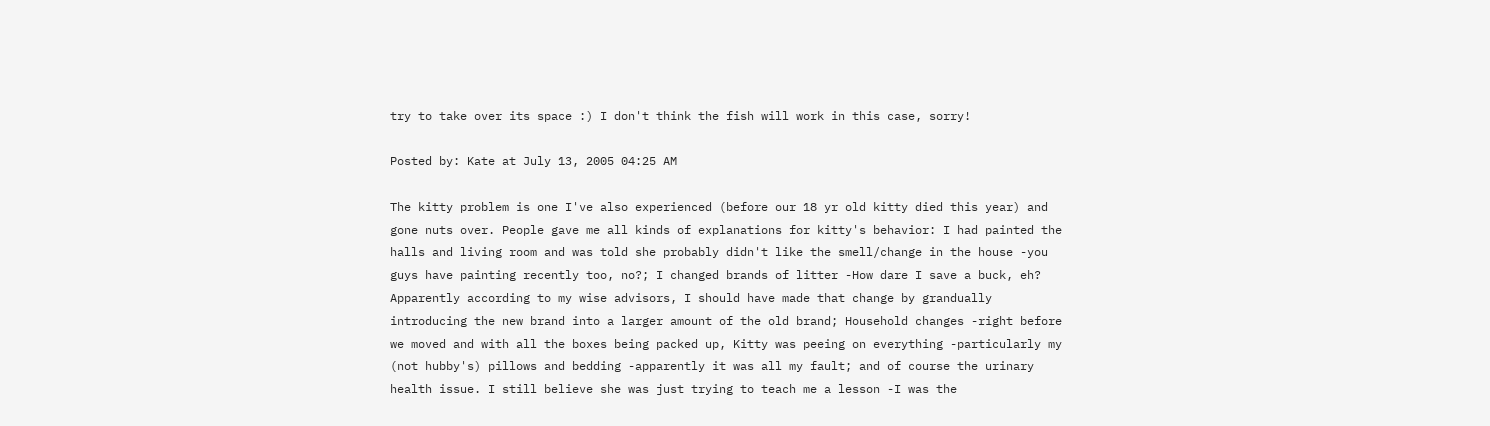try to take over its space :) I don't think the fish will work in this case, sorry!

Posted by: Kate at July 13, 2005 04:25 AM

The kitty problem is one I've also experienced (before our 18 yr old kitty died this year) and gone nuts over. People gave me all kinds of explanations for kitty's behavior: I had painted the halls and living room and was told she probably didn't like the smell/change in the house -you guys have painting recently too, no?; I changed brands of litter -How dare I save a buck, eh? Apparently according to my wise advisors, I should have made that change by grandually introducing the new brand into a larger amount of the old brand; Household changes -right before we moved and with all the boxes being packed up, Kitty was peeing on everything -particularly my (not hubby's) pillows and bedding -apparently it was all my fault; and of course the urinary health issue. I still believe she was just trying to teach me a lesson -I was the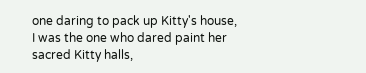one daring to pack up Kitty's house, I was the one who dared paint her sacred Kitty halls,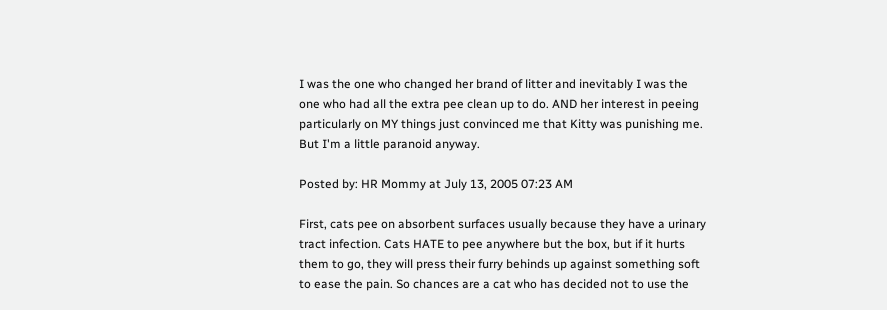I was the one who changed her brand of litter and inevitably I was the one who had all the extra pee clean up to do. AND her interest in peeing particularly on MY things just convinced me that Kitty was punishing me. But I'm a little paranoid anyway.

Posted by: HR Mommy at July 13, 2005 07:23 AM

First, cats pee on absorbent surfaces usually because they have a urinary tract infection. Cats HATE to pee anywhere but the box, but if it hurts them to go, they will press their furry behinds up against something soft to ease the pain. So chances are a cat who has decided not to use the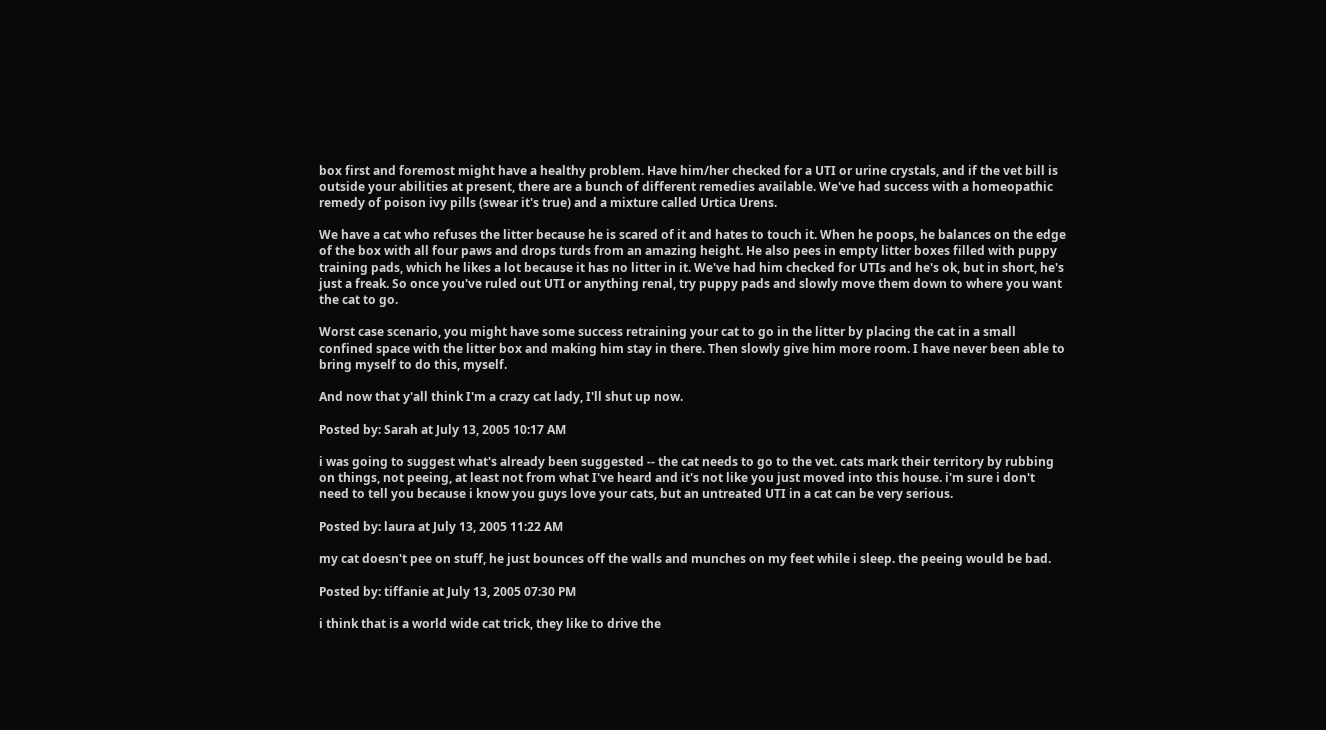box first and foremost might have a healthy problem. Have him/her checked for a UTI or urine crystals, and if the vet bill is outside your abilities at present, there are a bunch of different remedies available. We've had success with a homeopathic remedy of poison ivy pills (swear it's true) and a mixture called Urtica Urens.

We have a cat who refuses the litter because he is scared of it and hates to touch it. When he poops, he balances on the edge of the box with all four paws and drops turds from an amazing height. He also pees in empty litter boxes filled with puppy training pads, which he likes a lot because it has no litter in it. We've had him checked for UTIs and he's ok, but in short, he's just a freak. So once you've ruled out UTI or anything renal, try puppy pads and slowly move them down to where you want the cat to go.

Worst case scenario, you might have some success retraining your cat to go in the litter by placing the cat in a small confined space with the litter box and making him stay in there. Then slowly give him more room. I have never been able to bring myself to do this, myself.

And now that y'all think I'm a crazy cat lady, I'll shut up now.

Posted by: Sarah at July 13, 2005 10:17 AM

i was going to suggest what's already been suggested -- the cat needs to go to the vet. cats mark their territory by rubbing on things, not peeing, at least not from what I've heard and it's not like you just moved into this house. i'm sure i don't need to tell you because i know you guys love your cats, but an untreated UTI in a cat can be very serious.

Posted by: laura at July 13, 2005 11:22 AM

my cat doesn't pee on stuff, he just bounces off the walls and munches on my feet while i sleep. the peeing would be bad.

Posted by: tiffanie at July 13, 2005 07:30 PM

i think that is a world wide cat trick, they like to drive the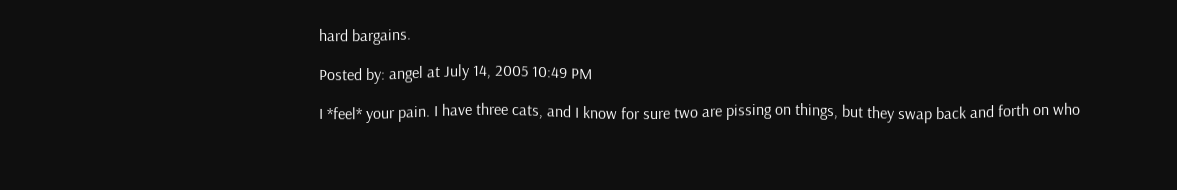hard bargains.

Posted by: angel at July 14, 2005 10:49 PM

I *feel* your pain. I have three cats, and I know for sure two are pissing on things, but they swap back and forth on who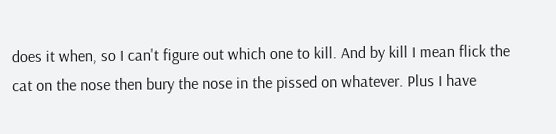does it when, so I can't figure out which one to kill. And by kill I mean flick the cat on the nose then bury the nose in the pissed on whatever. Plus I have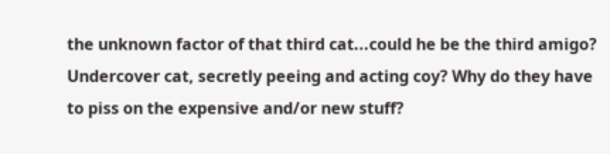the unknown factor of that third cat...could he be the third amigo? Undercover cat, secretly peeing and acting coy? Why do they have to piss on the expensive and/or new stuff?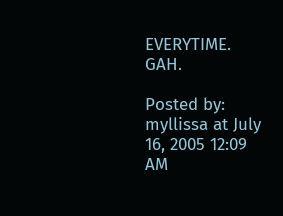EVERYTIME. GAH.

Posted by: myllissa at July 16, 2005 12:09 AM